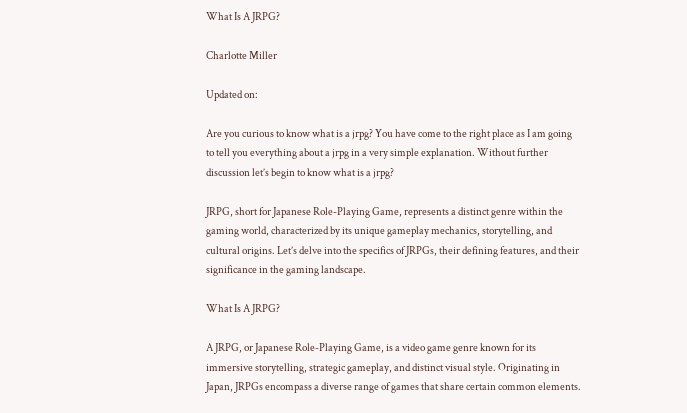What Is A JRPG?

Charlotte Miller

Updated on:

Are you curious to know what is a jrpg? You have come to the right place as I am going to tell you everything about a jrpg in a very simple explanation. Without further discussion let’s begin to know what is a jrpg?

JRPG, short for Japanese Role-Playing Game, represents a distinct genre within the gaming world, characterized by its unique gameplay mechanics, storytelling, and cultural origins. Let’s delve into the specifics of JRPGs, their defining features, and their significance in the gaming landscape.

What Is A JRPG?

A JRPG, or Japanese Role-Playing Game, is a video game genre known for its immersive storytelling, strategic gameplay, and distinct visual style. Originating in Japan, JRPGs encompass a diverse range of games that share certain common elements.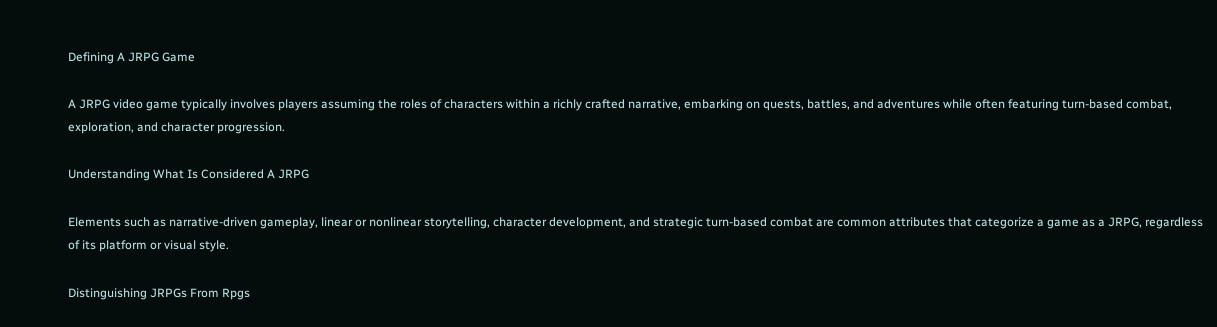Defining A JRPG Game

A JRPG video game typically involves players assuming the roles of characters within a richly crafted narrative, embarking on quests, battles, and adventures while often featuring turn-based combat, exploration, and character progression.

Understanding What Is Considered A JRPG

Elements such as narrative-driven gameplay, linear or nonlinear storytelling, character development, and strategic turn-based combat are common attributes that categorize a game as a JRPG, regardless of its platform or visual style.

Distinguishing JRPGs From Rpgs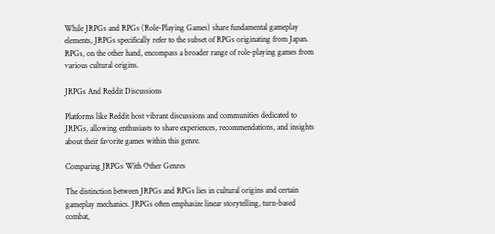While JRPGs and RPGs (Role-Playing Games) share fundamental gameplay elements, JRPGs specifically refer to the subset of RPGs originating from Japan. RPGs, on the other hand, encompass a broader range of role-playing games from various cultural origins.

JRPGs And Reddit Discussions

Platforms like Reddit host vibrant discussions and communities dedicated to JRPGs, allowing enthusiasts to share experiences, recommendations, and insights about their favorite games within this genre.

Comparing JRPGs With Other Genres

The distinction between JRPGs and RPGs lies in cultural origins and certain gameplay mechanics. JRPGs often emphasize linear storytelling, turn-based combat,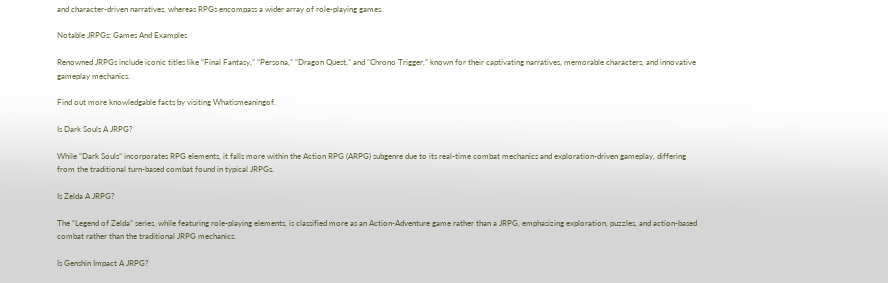and character-driven narratives, whereas RPGs encompass a wider array of role-playing games.

Notable JRPGs: Games And Examples

Renowned JRPGs include iconic titles like “Final Fantasy,” “Persona,” “Dragon Quest,” and “Chrono Trigger,” known for their captivating narratives, memorable characters, and innovative gameplay mechanics.

Find out more knowledgable facts by visiting Whatismeaningof.

Is Dark Souls A JRPG?

While “Dark Souls” incorporates RPG elements, it falls more within the Action RPG (ARPG) subgenre due to its real-time combat mechanics and exploration-driven gameplay, differing from the traditional turn-based combat found in typical JRPGs.

Is Zelda A JRPG?

The “Legend of Zelda” series, while featuring role-playing elements, is classified more as an Action-Adventure game rather than a JRPG, emphasizing exploration, puzzles, and action-based combat rather than the traditional JRPG mechanics.

Is Genshin Impact A JRPG?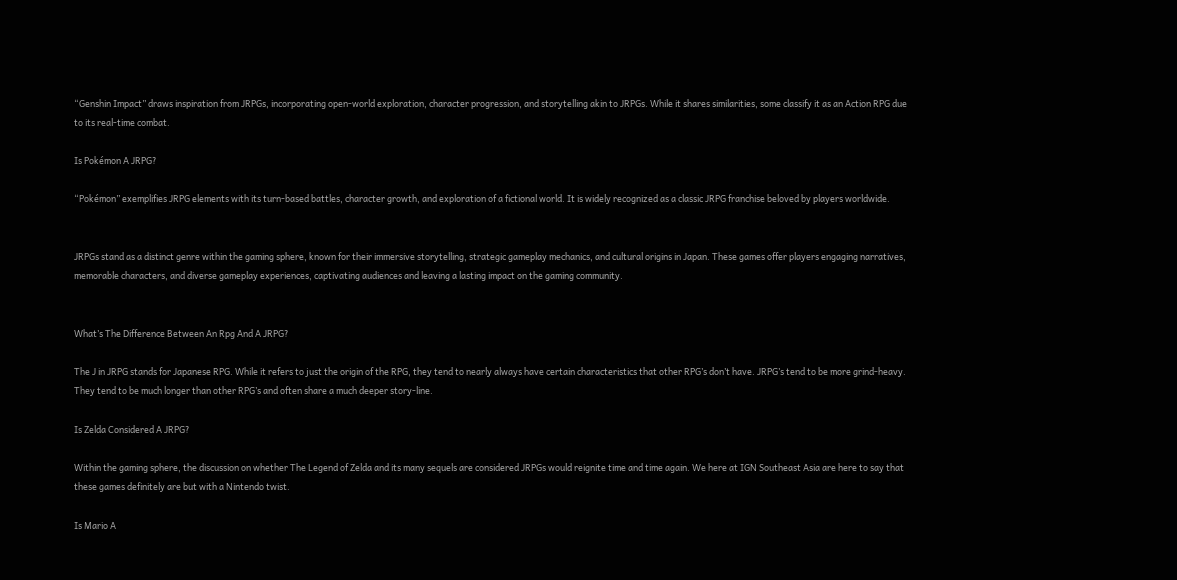“Genshin Impact” draws inspiration from JRPGs, incorporating open-world exploration, character progression, and storytelling akin to JRPGs. While it shares similarities, some classify it as an Action RPG due to its real-time combat.

Is Pokémon A JRPG?

“Pokémon” exemplifies JRPG elements with its turn-based battles, character growth, and exploration of a fictional world. It is widely recognized as a classic JRPG franchise beloved by players worldwide.


JRPGs stand as a distinct genre within the gaming sphere, known for their immersive storytelling, strategic gameplay mechanics, and cultural origins in Japan. These games offer players engaging narratives, memorable characters, and diverse gameplay experiences, captivating audiences and leaving a lasting impact on the gaming community.


What’s The Difference Between An Rpg And A JRPG?

The J in JRPG stands for Japanese RPG. While it refers to just the origin of the RPG, they tend to nearly always have certain characteristics that other RPG’s don’t have. JRPG’s tend to be more grind-heavy. They tend to be much longer than other RPG’s and often share a much deeper story-line.

Is Zelda Considered A JRPG?

Within the gaming sphere, the discussion on whether The Legend of Zelda and its many sequels are considered JRPGs would reignite time and time again. We here at IGN Southeast Asia are here to say that these games definitely are but with a Nintendo twist.

Is Mario A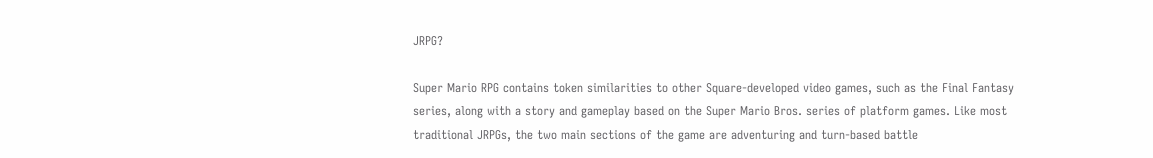JRPG?

Super Mario RPG contains token similarities to other Square-developed video games, such as the Final Fantasy series, along with a story and gameplay based on the Super Mario Bros. series of platform games. Like most traditional JRPGs, the two main sections of the game are adventuring and turn-based battle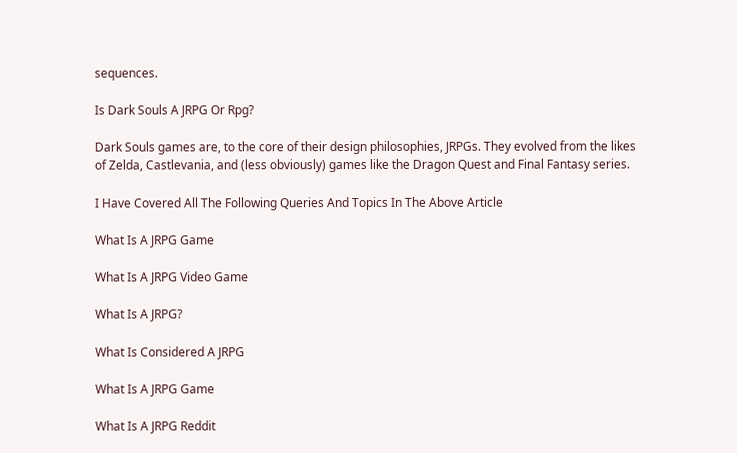sequences.

Is Dark Souls A JRPG Or Rpg?

Dark Souls games are, to the core of their design philosophies, JRPGs. They evolved from the likes of Zelda, Castlevania, and (less obviously) games like the Dragon Quest and Final Fantasy series.

I Have Covered All The Following Queries And Topics In The Above Article

What Is A JRPG Game

What Is A JRPG Video Game

What Is A JRPG?

What Is Considered A JRPG

What Is A JRPG Game

What Is A JRPG Reddit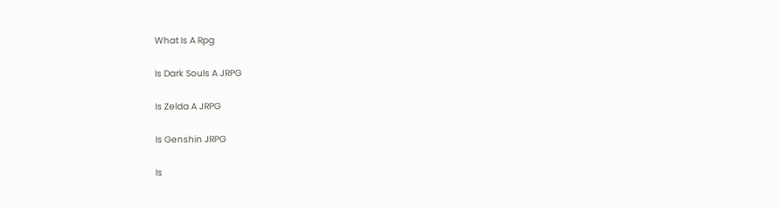What Is A Rpg

Is Dark Souls A JRPG

Is Zelda A JRPG

Is Genshin JRPG

Is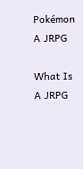Pokémon A JRPG

What Is A JRPG